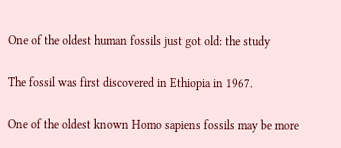One of the oldest human fossils just got old: the study

The fossil was first discovered in Ethiopia in 1967.

One of the oldest known Homo sapiens fossils may be more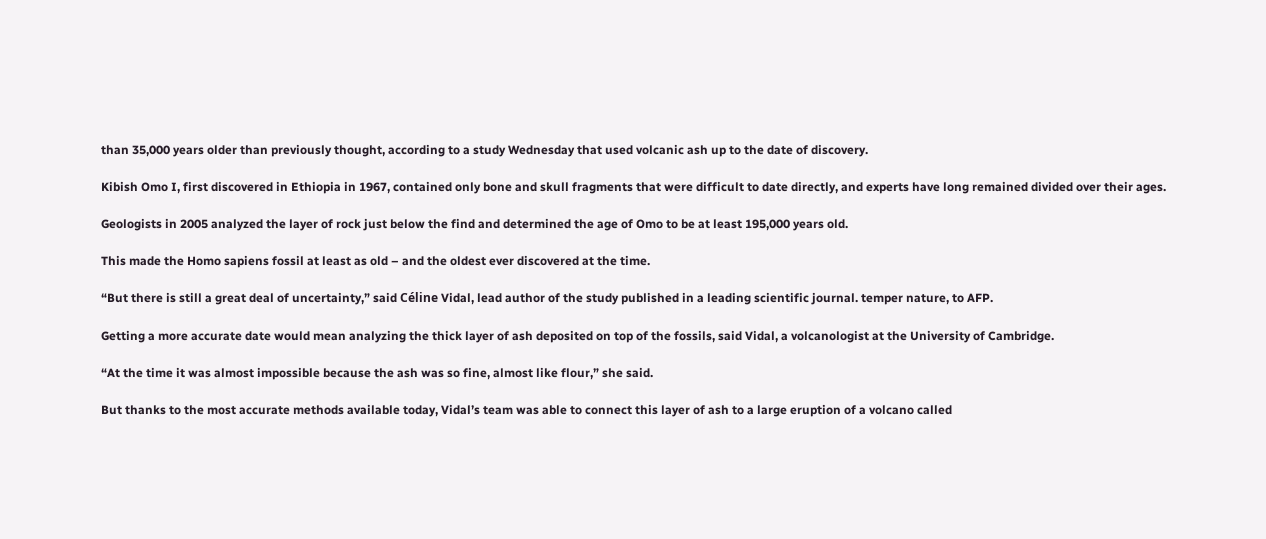than 35,000 years older than previously thought, according to a study Wednesday that used volcanic ash up to the date of discovery.

Kibish Omo I, first discovered in Ethiopia in 1967, contained only bone and skull fragments that were difficult to date directly, and experts have long remained divided over their ages.

Geologists in 2005 analyzed the layer of rock just below the find and determined the age of Omo to be at least 195,000 years old.

This made the Homo sapiens fossil at least as old – and the oldest ever discovered at the time.

“But there is still a great deal of uncertainty,” said Céline Vidal, lead author of the study published in a leading scientific journal. temper nature, to AFP.

Getting a more accurate date would mean analyzing the thick layer of ash deposited on top of the fossils, said Vidal, a volcanologist at the University of Cambridge.

“At the time it was almost impossible because the ash was so fine, almost like flour,” she said.

But thanks to the most accurate methods available today, Vidal’s team was able to connect this layer of ash to a large eruption of a volcano called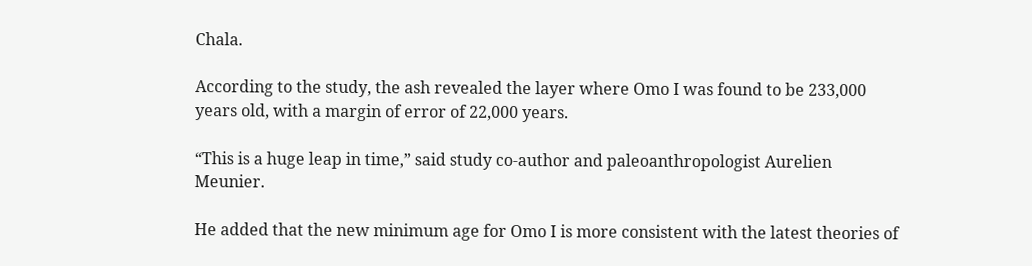Chala.

According to the study, the ash revealed the layer where Omo I was found to be 233,000 years old, with a margin of error of 22,000 years.

“This is a huge leap in time,” said study co-author and paleoanthropologist Aurelien Meunier.

He added that the new minimum age for Omo I is more consistent with the latest theories of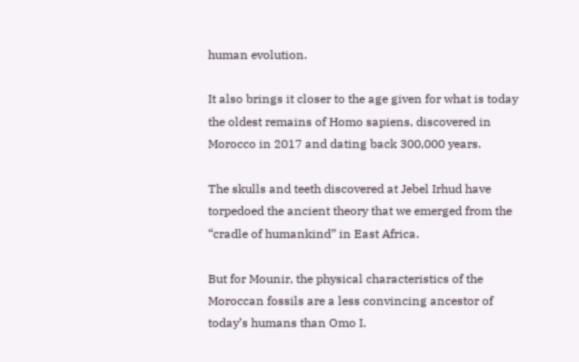human evolution.

It also brings it closer to the age given for what is today the oldest remains of Homo sapiens, discovered in Morocco in 2017 and dating back 300,000 years.

The skulls and teeth discovered at Jebel Irhud have torpedoed the ancient theory that we emerged from the “cradle of humankind” in East Africa.

But for Mounir, the physical characteristics of the Moroccan fossils are a less convincing ancestor of today’s humans than Omo I.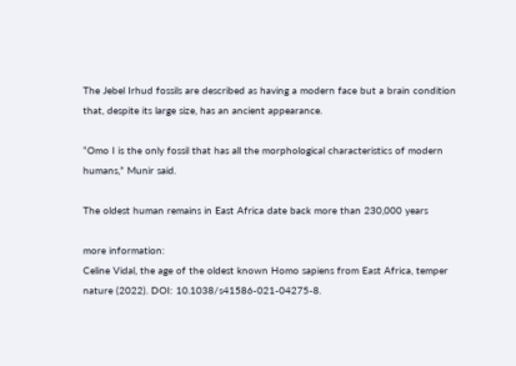The Jebel Irhud fossils are described as having a modern face but a brain condition that, despite its large size, has an ancient appearance.

“Omo I is the only fossil that has all the morphological characteristics of modern humans,” Munir said.

The oldest human remains in East Africa date back more than 230,000 years

more information:
Celine Vidal, the age of the oldest known Homo sapiens from East Africa, temper nature (2022). DOI: 10.1038/s41586-021-04275-8.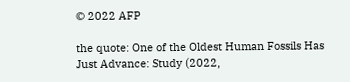© 2022 AFP

the quote: One of the Oldest Human Fossils Has Just Advance: Study (2022,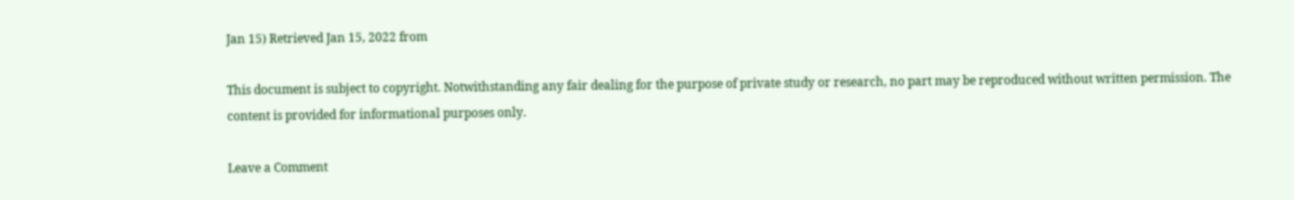Jan 15) Retrieved Jan 15, 2022 from

This document is subject to copyright. Notwithstanding any fair dealing for the purpose of private study or research, no part may be reproduced without written permission. The content is provided for informational purposes only.

Leave a Comment